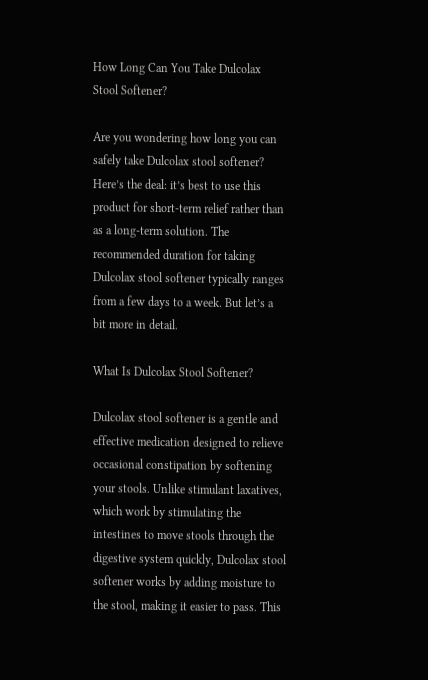How Long Can You Take Dulcolax Stool Softener?

Are you wondering how long you can safely take Dulcolax stool softener? Here’s the deal: it’s best to use this product for short-term relief rather than as a long-term solution. The recommended duration for taking Dulcolax stool softener typically ranges from a few days to a week. But let’s a bit more in detail.

What Is Dulcolax Stool Softener?

Dulcolax stool softener is a gentle and effective medication designed to relieve occasional constipation by softening your stools. Unlike stimulant laxatives, which work by stimulating the intestines to move stools through the digestive system quickly, Dulcolax stool softener works by adding moisture to the stool, making it easier to pass. This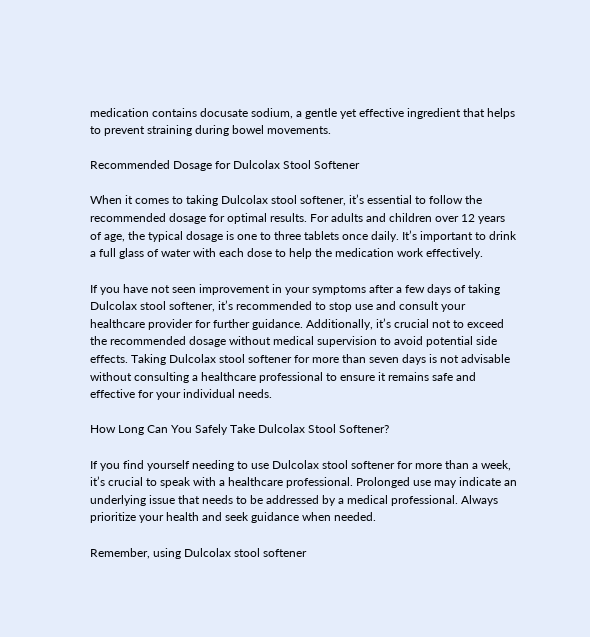medication contains docusate sodium, a gentle yet effective ingredient that helps to prevent straining during bowel movements.

Recommended Dosage for Dulcolax Stool Softener

When it comes to taking Dulcolax stool softener, it’s essential to follow the recommended dosage for optimal results. For adults and children over 12 years of age, the typical dosage is one to three tablets once daily. It’s important to drink a full glass of water with each dose to help the medication work effectively.

If you have not seen improvement in your symptoms after a few days of taking Dulcolax stool softener, it’s recommended to stop use and consult your healthcare provider for further guidance. Additionally, it’s crucial not to exceed the recommended dosage without medical supervision to avoid potential side effects. Taking Dulcolax stool softener for more than seven days is not advisable without consulting a healthcare professional to ensure it remains safe and effective for your individual needs.

How Long Can You Safely Take Dulcolax Stool Softener?

If you find yourself needing to use Dulcolax stool softener for more than a week, it’s crucial to speak with a healthcare professional. Prolonged use may indicate an underlying issue that needs to be addressed by a medical professional. Always prioritize your health and seek guidance when needed.

Remember, using Dulcolax stool softener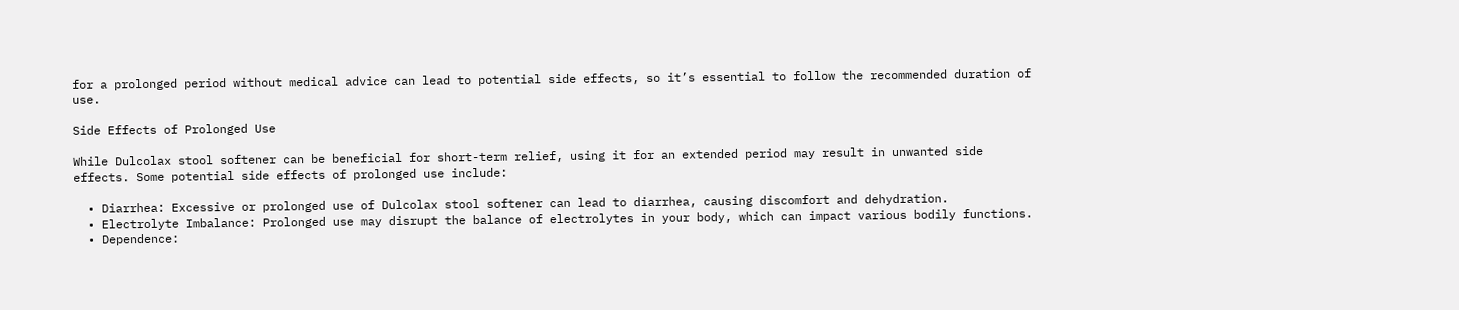for a prolonged period without medical advice can lead to potential side effects, so it’s essential to follow the recommended duration of use.

Side Effects of Prolonged Use

While Dulcolax stool softener can be beneficial for short-term relief, using it for an extended period may result in unwanted side effects. Some potential side effects of prolonged use include:

  • Diarrhea: Excessive or prolonged use of Dulcolax stool softener can lead to diarrhea, causing discomfort and dehydration.
  • Electrolyte Imbalance: Prolonged use may disrupt the balance of electrolytes in your body, which can impact various bodily functions.
  • Dependence: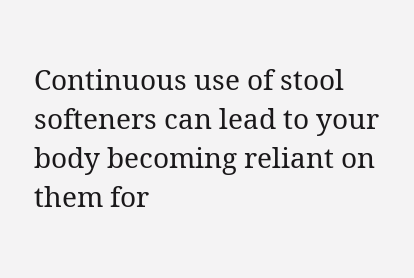Continuous use of stool softeners can lead to your body becoming reliant on them for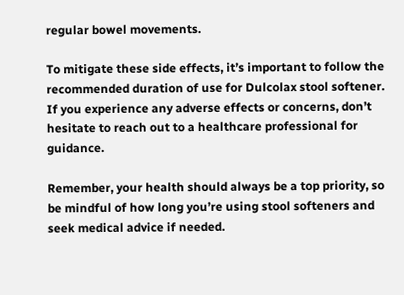regular bowel movements.

To mitigate these side effects, it’s important to follow the recommended duration of use for Dulcolax stool softener. If you experience any adverse effects or concerns, don’t hesitate to reach out to a healthcare professional for guidance.

Remember, your health should always be a top priority, so be mindful of how long you’re using stool softeners and seek medical advice if needed.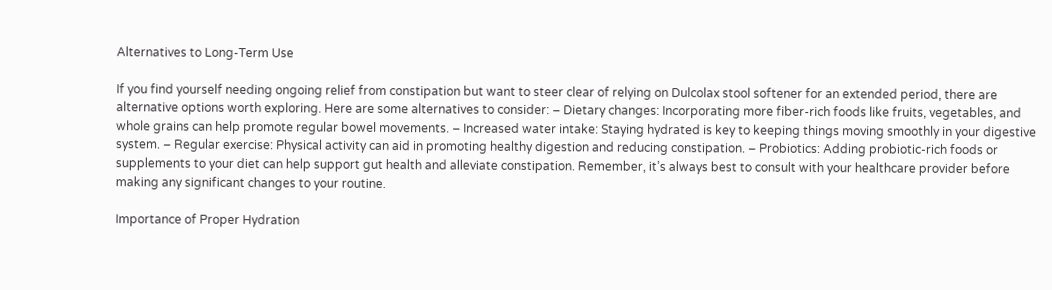Alternatives to Long-Term Use

If you find yourself needing ongoing relief from constipation but want to steer clear of relying on Dulcolax stool softener for an extended period, there are alternative options worth exploring. Here are some alternatives to consider: – Dietary changes: Incorporating more fiber-rich foods like fruits, vegetables, and whole grains can help promote regular bowel movements. – Increased water intake: Staying hydrated is key to keeping things moving smoothly in your digestive system. – Regular exercise: Physical activity can aid in promoting healthy digestion and reducing constipation. – Probiotics: Adding probiotic-rich foods or supplements to your diet can help support gut health and alleviate constipation. Remember, it’s always best to consult with your healthcare provider before making any significant changes to your routine.

Importance of Proper Hydration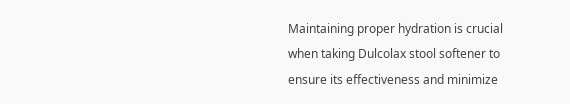Maintaining proper hydration is crucial when taking Dulcolax stool softener to ensure its effectiveness and minimize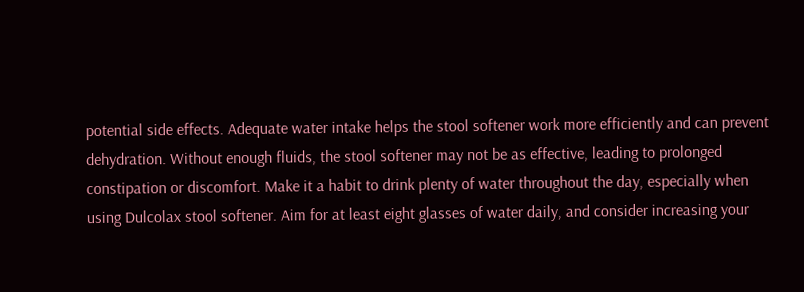potential side effects. Adequate water intake helps the stool softener work more efficiently and can prevent dehydration. Without enough fluids, the stool softener may not be as effective, leading to prolonged constipation or discomfort. Make it a habit to drink plenty of water throughout the day, especially when using Dulcolax stool softener. Aim for at least eight glasses of water daily, and consider increasing your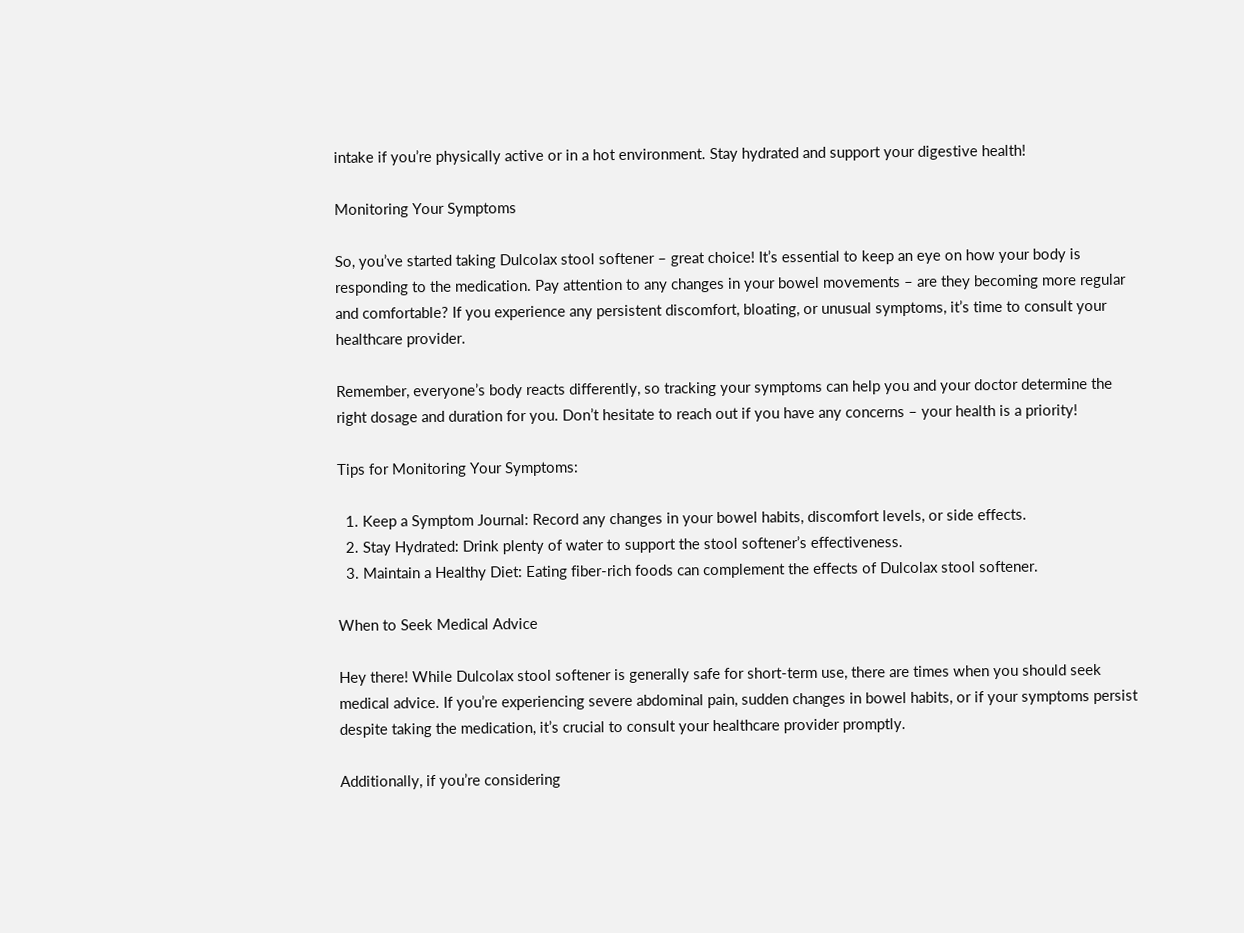intake if you’re physically active or in a hot environment. Stay hydrated and support your digestive health!

Monitoring Your Symptoms

So, you’ve started taking Dulcolax stool softener – great choice! It’s essential to keep an eye on how your body is responding to the medication. Pay attention to any changes in your bowel movements – are they becoming more regular and comfortable? If you experience any persistent discomfort, bloating, or unusual symptoms, it’s time to consult your healthcare provider.

Remember, everyone’s body reacts differently, so tracking your symptoms can help you and your doctor determine the right dosage and duration for you. Don’t hesitate to reach out if you have any concerns – your health is a priority!

Tips for Monitoring Your Symptoms:

  1. Keep a Symptom Journal: Record any changes in your bowel habits, discomfort levels, or side effects.
  2. Stay Hydrated: Drink plenty of water to support the stool softener’s effectiveness.
  3. Maintain a Healthy Diet: Eating fiber-rich foods can complement the effects of Dulcolax stool softener.

When to Seek Medical Advice

Hey there! While Dulcolax stool softener is generally safe for short-term use, there are times when you should seek medical advice. If you’re experiencing severe abdominal pain, sudden changes in bowel habits, or if your symptoms persist despite taking the medication, it’s crucial to consult your healthcare provider promptly.

Additionally, if you’re considering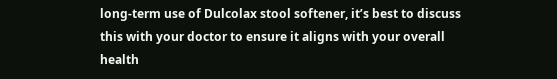long-term use of Dulcolax stool softener, it’s best to discuss this with your doctor to ensure it aligns with your overall health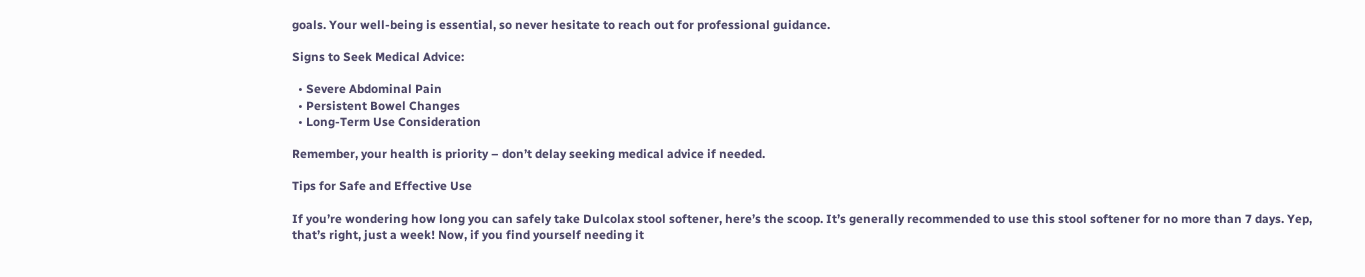goals. Your well-being is essential, so never hesitate to reach out for professional guidance.

Signs to Seek Medical Advice:

  • Severe Abdominal Pain
  • Persistent Bowel Changes
  • Long-Term Use Consideration

Remember, your health is priority – don’t delay seeking medical advice if needed.

Tips for Safe and Effective Use

If you’re wondering how long you can safely take Dulcolax stool softener, here’s the scoop. It’s generally recommended to use this stool softener for no more than 7 days. Yep, that’s right, just a week! Now, if you find yourself needing it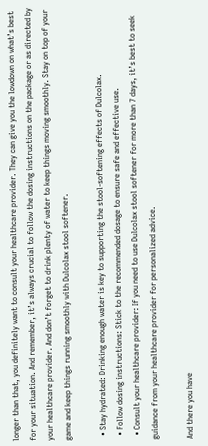longer than that, you definitely want to consult your healthcare provider. They can give you the lowdown on what’s best for your situation. And remember, it’s always crucial to follow the dosing instructions on the package or as directed by your healthcare provider. And don’t forget to drink plenty of water to keep things moving smoothly. Stay on top of your game and keep things running smoothly with Dulcolax stool softener.

  • Stay hydrated: Drinking enough water is key to supporting the stool-softening effects of Dulcolax.
  • Follow dosing instructions: Stick to the recommended dosage to ensure safe and effective use.
  • Consult your healthcare provider: If you need to use Dulcolax stool softener for more than 7 days, it’s best to seek guidance from your healthcare provider for personalized advice.

And there you have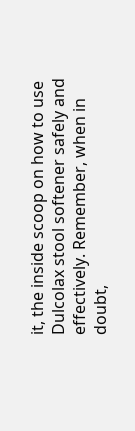it, the inside scoop on how to use Dulcolax stool softener safely and effectively. Remember, when in doubt,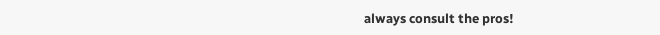always consult the pros!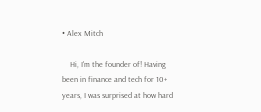• Alex Mitch

    Hi, I'm the founder of! Having been in finance and tech for 10+ years, I was surprised at how hard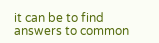it can be to find answers to common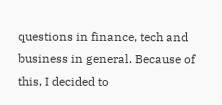questions in finance, tech and business in general. Because of this, I decided to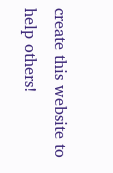create this website to help others!